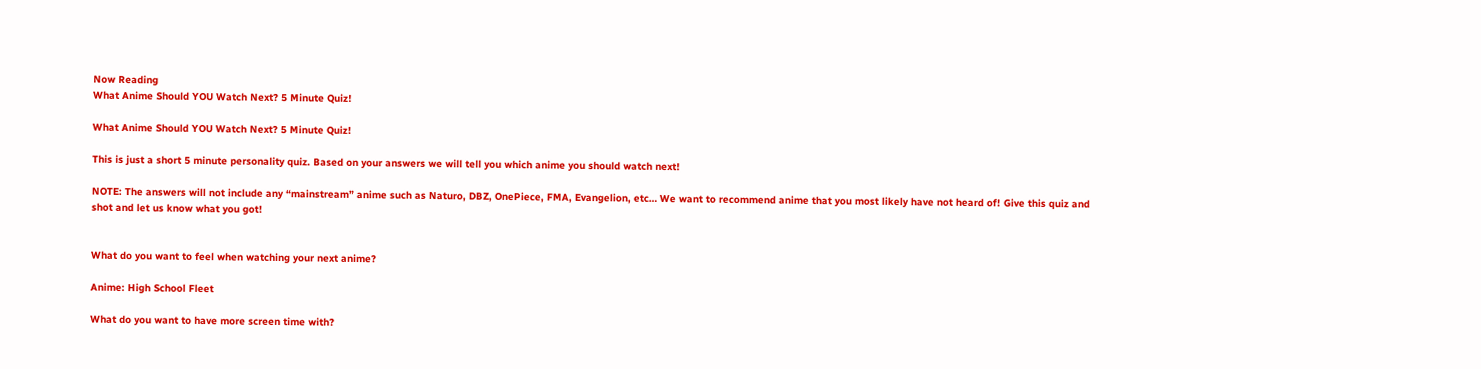Now Reading
What Anime Should YOU Watch Next? 5 Minute Quiz!

What Anime Should YOU Watch Next? 5 Minute Quiz!

This is just a short 5 minute personality quiz. Based on your answers we will tell you which anime you should watch next!

NOTE: The answers will not include any “mainstream” anime such as Naturo, DBZ, OnePiece, FMA, Evangelion, etc… We want to recommend anime that you most likely have not heard of! Give this quiz and shot and let us know what you got!


What do you want to feel when watching your next anime?

Anime: High School Fleet

What do you want to have more screen time with?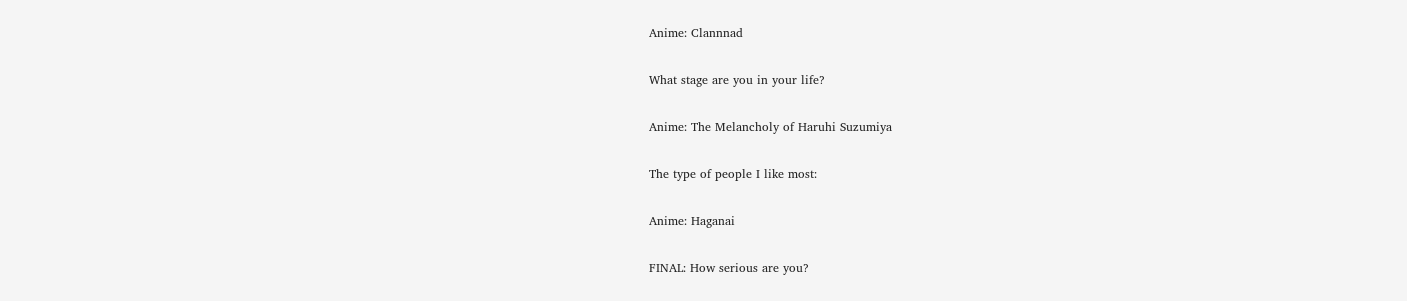Anime: Clannnad

What stage are you in your life?

Anime: The Melancholy of Haruhi Suzumiya

The type of people I like most:

Anime: Haganai

FINAL: How serious are you?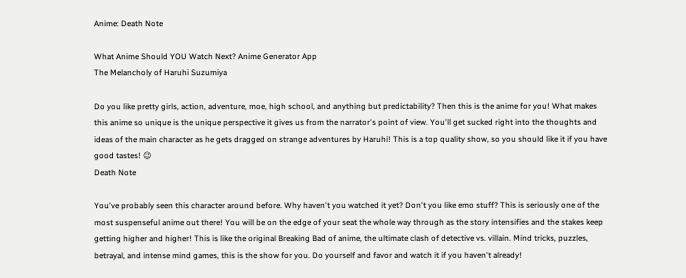Anime: Death Note

What Anime Should YOU Watch Next? Anime Generator App
The Melancholy of Haruhi Suzumiya

Do you like pretty girls, action, adventure, moe, high school, and anything but predictability? Then this is the anime for you! What makes this anime so unique is the unique perspective it gives us from the narrator's point of view. You'll get sucked right into the thoughts and ideas of the main character as he gets dragged on strange adventures by Haruhi! This is a top quality show, so you should like it if you have good tastes! 😉
Death Note

You've probably seen this character around before. Why haven't you watched it yet? Don't you like emo stuff? This is seriously one of the most suspenseful anime out there! You will be on the edge of your seat the whole way through as the story intensifies and the stakes keep getting higher and higher! This is like the original Breaking Bad of anime, the ultimate clash of detective vs. villain. Mind tricks, puzzles, betrayal, and intense mind games, this is the show for you. Do yourself and favor and watch it if you haven't already!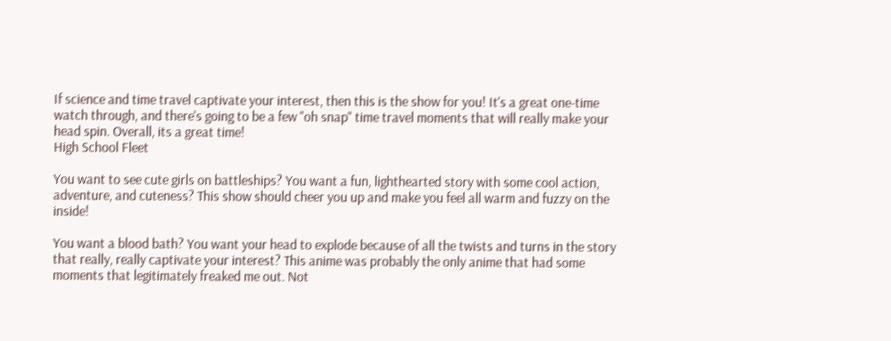If science and time travel captivate your interest, then this is the show for you! It's a great one-time watch through, and there's going to be a few "oh snap" time travel moments that will really make your head spin. Overall, its a great time!
High School Fleet

You want to see cute girls on battleships? You want a fun, lighthearted story with some cool action, adventure, and cuteness? This show should cheer you up and make you feel all warm and fuzzy on the inside!

You want a blood bath? You want your head to explode because of all the twists and turns in the story that really, really captivate your interest? This anime was probably the only anime that had some moments that legitimately freaked me out. Not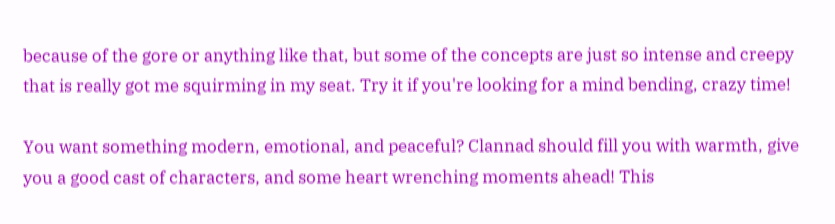because of the gore or anything like that, but some of the concepts are just so intense and creepy that is really got me squirming in my seat. Try it if you're looking for a mind bending, crazy time!

You want something modern, emotional, and peaceful? Clannad should fill you with warmth, give you a good cast of characters, and some heart wrenching moments ahead! This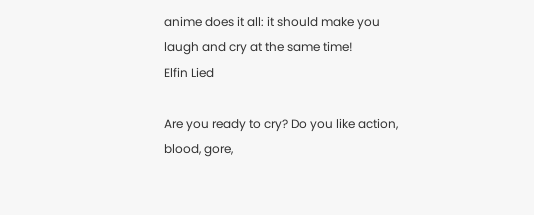anime does it all: it should make you laugh and cry at the same time!
Elfin Lied

Are you ready to cry? Do you like action, blood, gore,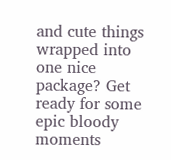and cute things wrapped into one nice package? Get ready for some epic bloody moments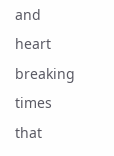and heart breaking times that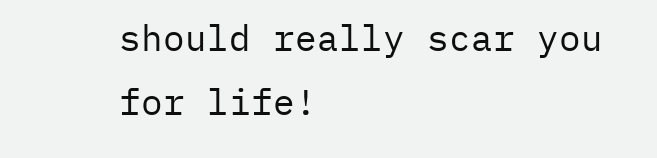should really scar you for life!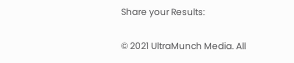Share your Results:

© 2021 UltraMunch Media. All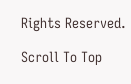Rights Reserved.

Scroll To Top